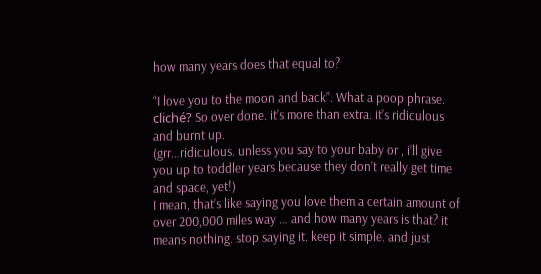how many years does that equal to?

“I love you to the moon and back”. What a poop phrase. cliché? So over done. it’s more than extra. it’s ridiculous and burnt up.
(grr…ridiculous. unless you say to your baby or , i’ll give you up to toddler years because they don’t really get time and space, yet!)
I mean, that’s like saying you love them a certain amount of over 200,000 miles way … and how many years is that? it means nothing. stop saying it. keep it simple. and just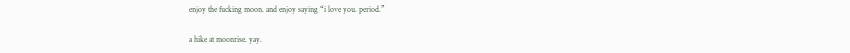enjoy the fucking moon. and enjoy saying “i love you. period.”

a hike at moonrise. yay.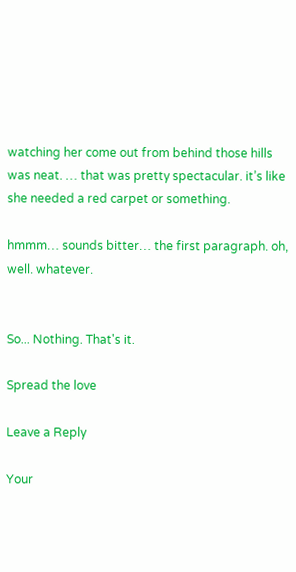watching her come out from behind those hills was neat. … that was pretty spectacular. it’s like she needed a red carpet or something.

hmmm… sounds bitter… the first paragraph. oh, well. whatever.


So... Nothing. That's it.

Spread the love

Leave a Reply

Your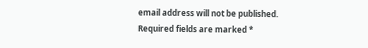email address will not be published. Required fields are marked *